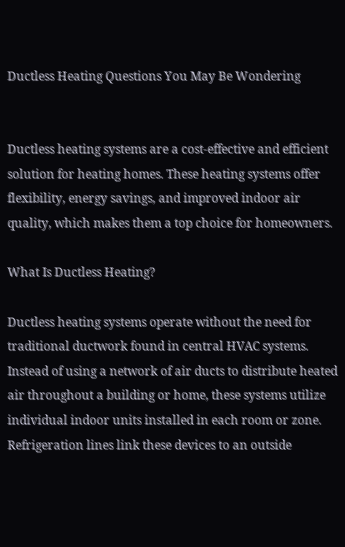Ductless Heating Questions You May Be Wondering


Ductless heating systems are a cost-effective and efficient solution for heating homes. These heating systems offer flexibility, energy savings, and improved indoor air quality, which makes them a top choice for homeowners.

What Is Ductless Heating?

Ductless heating systems operate without the need for traditional ductwork found in central HVAC systems. Instead of using a network of air ducts to distribute heated air throughout a building or home, these systems utilize individual indoor units installed in each room or zone. Refrigeration lines link these devices to an outside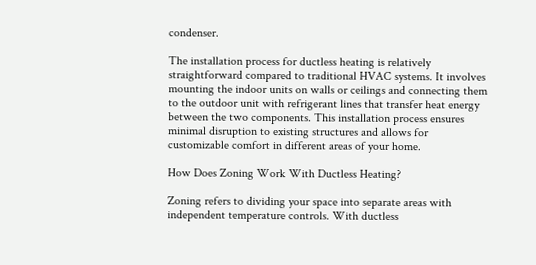condenser.

The installation process for ductless heating is relatively straightforward compared to traditional HVAC systems. It involves mounting the indoor units on walls or ceilings and connecting them to the outdoor unit with refrigerant lines that transfer heat energy between the two components. This installation process ensures minimal disruption to existing structures and allows for customizable comfort in different areas of your home.

How Does Zoning Work With Ductless Heating?

Zoning refers to dividing your space into separate areas with independent temperature controls. With ductless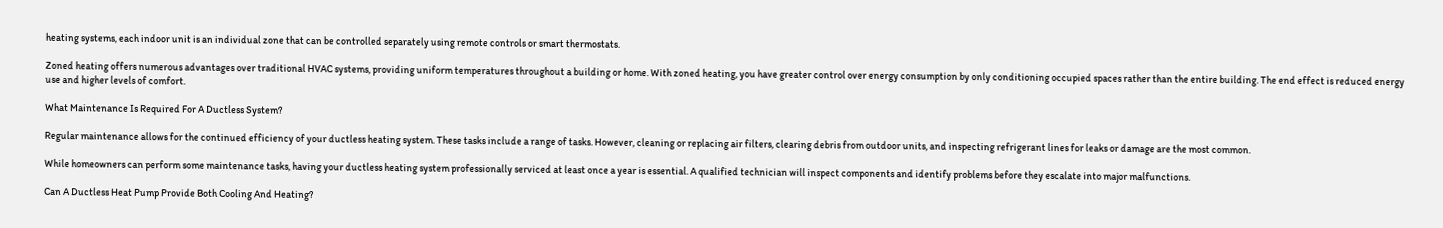heating systems, each indoor unit is an individual zone that can be controlled separately using remote controls or smart thermostats.

Zoned heating offers numerous advantages over traditional HVAC systems, providing uniform temperatures throughout a building or home. With zoned heating, you have greater control over energy consumption by only conditioning occupied spaces rather than the entire building. The end effect is reduced energy use and higher levels of comfort.

What Maintenance Is Required For A Ductless System?

Regular maintenance allows for the continued efficiency of your ductless heating system. These tasks include a range of tasks. However, cleaning or replacing air filters, clearing debris from outdoor units, and inspecting refrigerant lines for leaks or damage are the most common.

While homeowners can perform some maintenance tasks, having your ductless heating system professionally serviced at least once a year is essential. A qualified technician will inspect components and identify problems before they escalate into major malfunctions.

Can A Ductless Heat Pump Provide Both Cooling And Heating?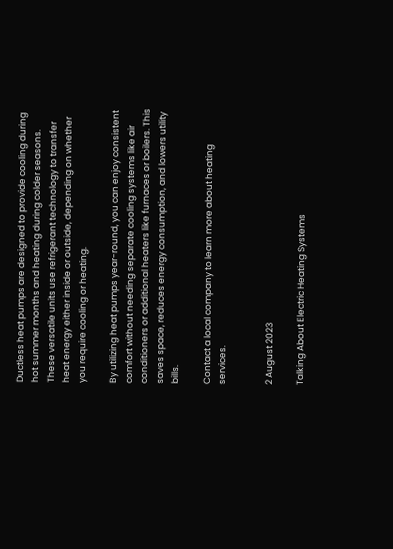Ductless heat pumps are designed to provide cooling during hot summer months and heating during colder seasons. These versatile units use refrigerant technology to transfer heat energy either inside or outside, depending on whether you require cooling or heating.

By utilizing heat pumps year-round, you can enjoy consistent comfort without needing separate cooling systems like air conditioners or additional heaters like furnaces or boilers. This saves space, reduces energy consumption, and lowers utility bills.

Contact a local company to learn more about heating services.


2 August 2023

Talking About Electric Heating Systems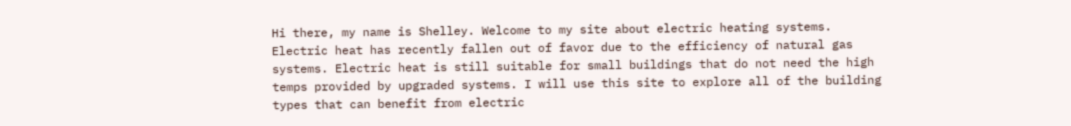Hi there, my name is Shelley. Welcome to my site about electric heating systems. Electric heat has recently fallen out of favor due to the efficiency of natural gas systems. Electric heat is still suitable for small buildings that do not need the high temps provided by upgraded systems. I will use this site to explore all of the building types that can benefit from electric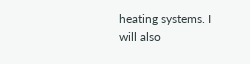heating systems. I will also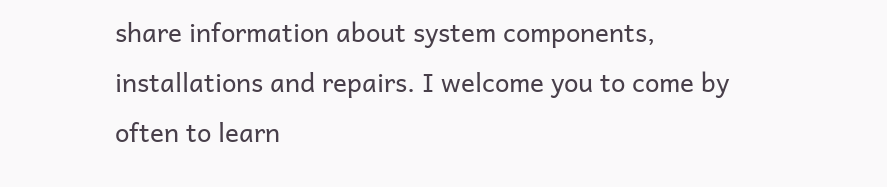share information about system components, installations and repairs. I welcome you to come by often to learn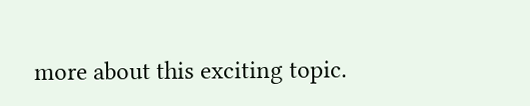more about this exciting topic.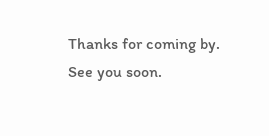Thanks for coming by. See you soon.